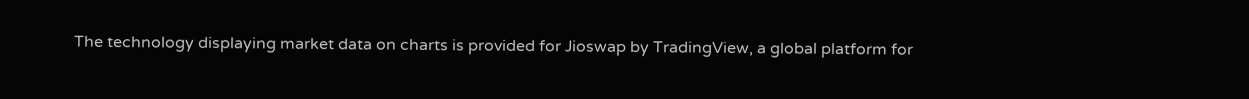The technology displaying market data on charts is provided for Jioswap by TradingView, a global platform for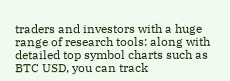traders and investors with a huge range of research tools: along with detailed top symbol charts such as BTC USD, you can track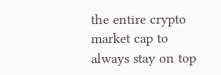the entire crypto market cap to always stay on top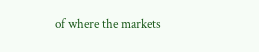of where the markets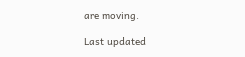are moving.

Last updated